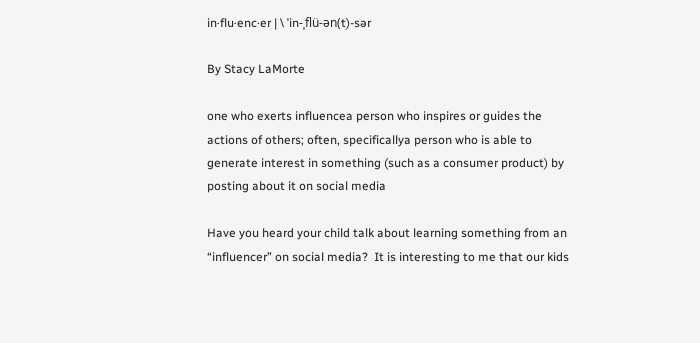in·flu·enc·er | \ ˈin-ˌflü-ən(t)-sər

By Stacy LaMorte

one who exerts influencea person who inspires or guides the actions of others; often, specificallya person who is able to generate interest in something (such as a consumer product) by posting about it on social media

Have you heard your child talk about learning something from an “influencer” on social media?  It is interesting to me that our kids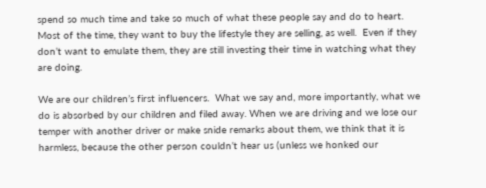spend so much time and take so much of what these people say and do to heart.  Most of the time, they want to buy the lifestyle they are selling, as well.  Even if they don’t want to emulate them, they are still investing their time in watching what they are doing.

We are our children’s first influencers.  What we say and, more importantly, what we do is absorbed by our children and filed away. When we are driving and we lose our temper with another driver or make snide remarks about them, we think that it is harmless, because the other person couldn’t hear us (unless we honked our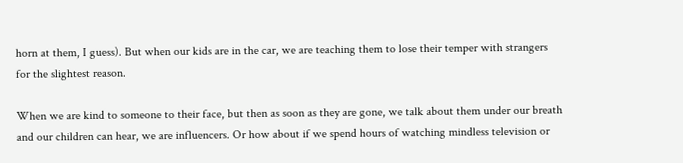horn at them, I guess). But when our kids are in the car, we are teaching them to lose their temper with strangers for the slightest reason.

When we are kind to someone to their face, but then as soon as they are gone, we talk about them under our breath and our children can hear, we are influencers. Or how about if we spend hours of watching mindless television or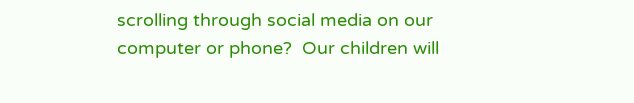scrolling through social media on our computer or phone?  Our children will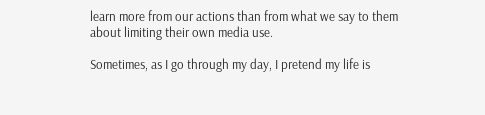learn more from our actions than from what we say to them about limiting their own media use.

Sometimes, as I go through my day, I pretend my life is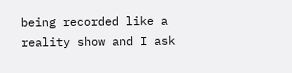being recorded like a reality show and I ask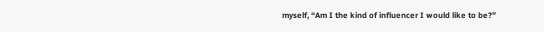myself, “Am I the kind of influencer I would like to be?”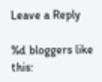Leave a Reply

%d bloggers like this: